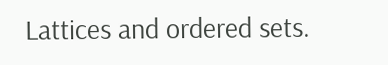Lattices and ordered sets.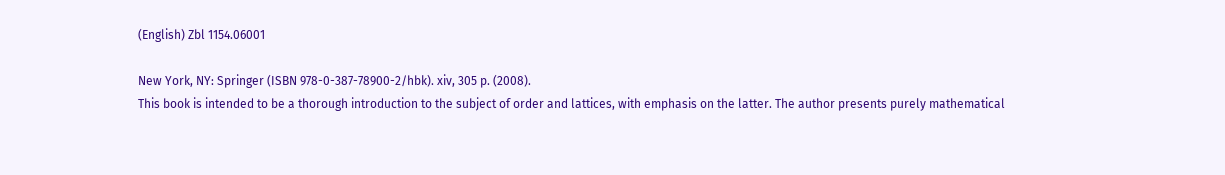(English) Zbl 1154.06001

New York, NY: Springer (ISBN 978-0-387-78900-2/hbk). xiv, 305 p. (2008).
This book is intended to be a thorough introduction to the subject of order and lattices, with emphasis on the latter. The author presents purely mathematical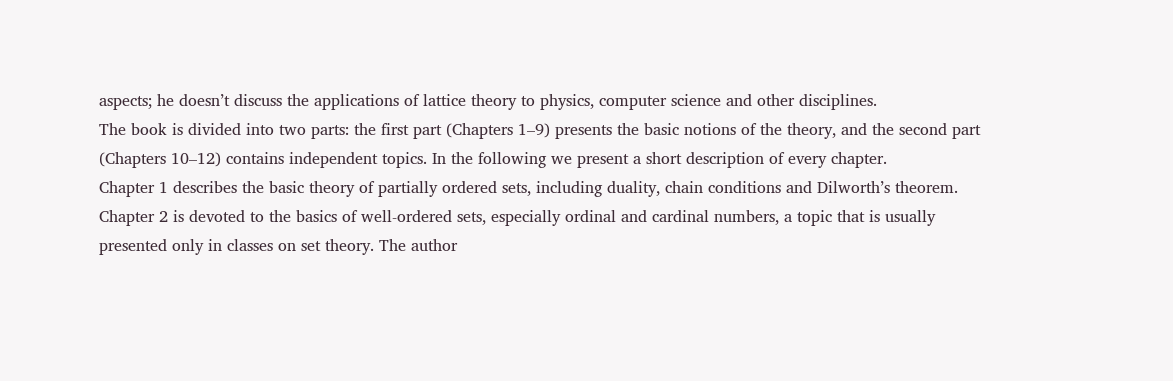aspects; he doesn’t discuss the applications of lattice theory to physics, computer science and other disciplines.
The book is divided into two parts: the first part (Chapters 1–9) presents the basic notions of the theory, and the second part (Chapters 10–12) contains independent topics. In the following we present a short description of every chapter.
Chapter 1 describes the basic theory of partially ordered sets, including duality, chain conditions and Dilworth’s theorem.
Chapter 2 is devoted to the basics of well-ordered sets, especially ordinal and cardinal numbers, a topic that is usually presented only in classes on set theory. The author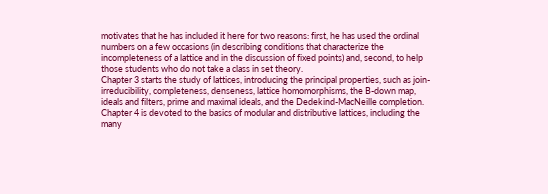motivates that he has included it here for two reasons: first, he has used the ordinal numbers on a few occasions (in describing conditions that characterize the incompleteness of a lattice and in the discussion of fixed points) and, second, to help those students who do not take a class in set theory.
Chapter 3 starts the study of lattices, introducing the principal properties, such as join-irreducibility, completeness, denseness, lattice homomorphisms, the B-down map, ideals and filters, prime and maximal ideals, and the Dedekind-MacNeille completion.
Chapter 4 is devoted to the basics of modular and distributive lattices, including the many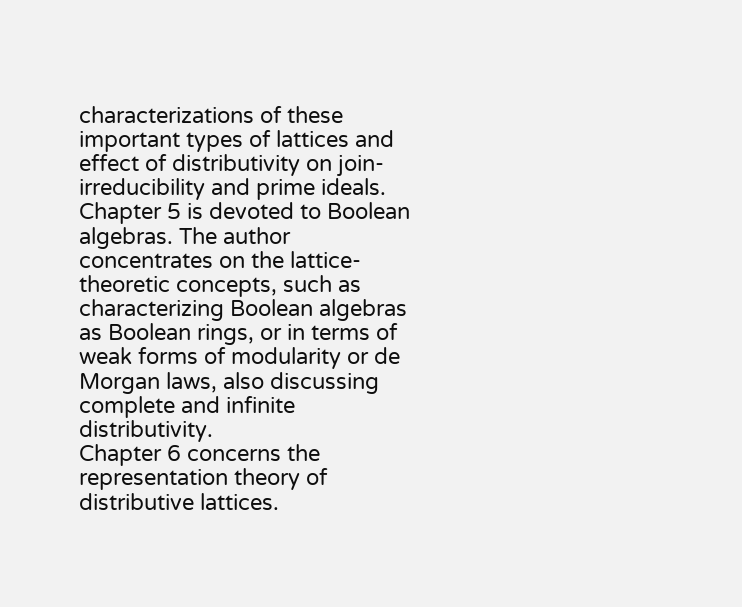characterizations of these important types of lattices and effect of distributivity on join-irreducibility and prime ideals.
Chapter 5 is devoted to Boolean algebras. The author concentrates on the lattice-theoretic concepts, such as characterizing Boolean algebras as Boolean rings, or in terms of weak forms of modularity or de Morgan laws, also discussing complete and infinite distributivity.
Chapter 6 concerns the representation theory of distributive lattices.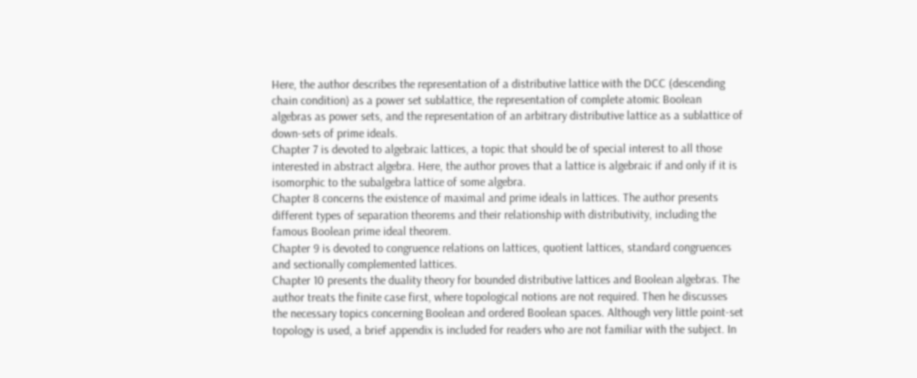Here, the author describes the representation of a distributive lattice with the DCC (descending chain condition) as a power set sublattice, the representation of complete atomic Boolean algebras as power sets, and the representation of an arbitrary distributive lattice as a sublattice of down-sets of prime ideals.
Chapter 7 is devoted to algebraic lattices, a topic that should be of special interest to all those interested in abstract algebra. Here, the author proves that a lattice is algebraic if and only if it is isomorphic to the subalgebra lattice of some algebra.
Chapter 8 concerns the existence of maximal and prime ideals in lattices. The author presents different types of separation theorems and their relationship with distributivity, including the famous Boolean prime ideal theorem.
Chapter 9 is devoted to congruence relations on lattices, quotient lattices, standard congruences and sectionally complemented lattices.
Chapter 10 presents the duality theory for bounded distributive lattices and Boolean algebras. The author treats the finite case first, where topological notions are not required. Then he discusses the necessary topics concerning Boolean and ordered Boolean spaces. Although very little point-set topology is used, a brief appendix is included for readers who are not familiar with the subject. In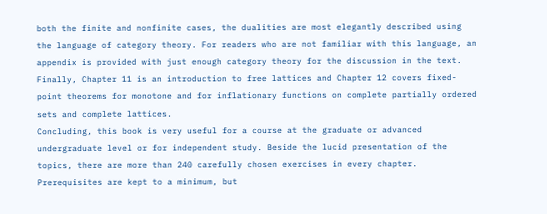both the finite and nonfinite cases, the dualities are most elegantly described using the language of category theory. For readers who are not familiar with this language, an appendix is provided with just enough category theory for the discussion in the text.
Finally, Chapter 11 is an introduction to free lattices and Chapter 12 covers fixed-point theorems for monotone and for inflationary functions on complete partially ordered sets and complete lattices.
Concluding, this book is very useful for a course at the graduate or advanced undergraduate level or for independent study. Beside the lucid presentation of the topics, there are more than 240 carefully chosen exercises in every chapter. Prerequisites are kept to a minimum, but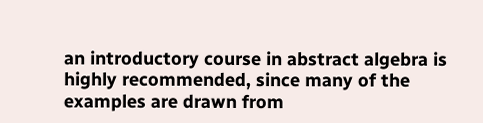an introductory course in abstract algebra is highly recommended, since many of the examples are drawn from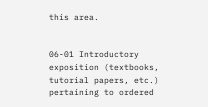this area.


06-01 Introductory exposition (textbooks, tutorial papers, etc.) pertaining to ordered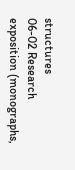structures
06-02 Research exposition (monographs,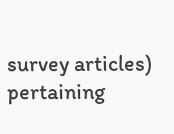survey articles) pertaining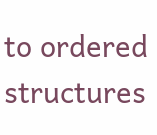to ordered structures